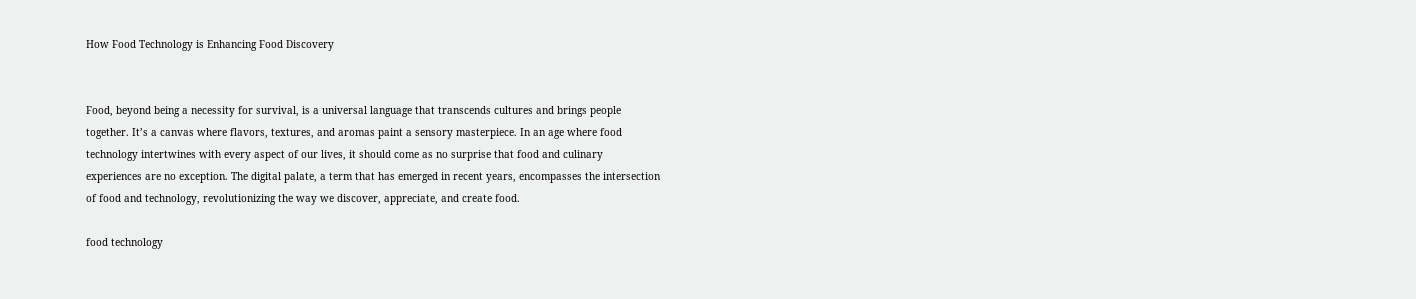How Food Technology is Enhancing Food Discovery


Food, beyond being a necessity for survival, is a universal language that transcends cultures and brings people together. It’s a canvas where flavors, textures, and aromas paint a sensory masterpiece. In an age where food technology intertwines with every aspect of our lives, it should come as no surprise that food and culinary experiences are no exception. The digital palate, a term that has emerged in recent years, encompasses the intersection of food and technology, revolutionizing the way we discover, appreciate, and create food.

food technology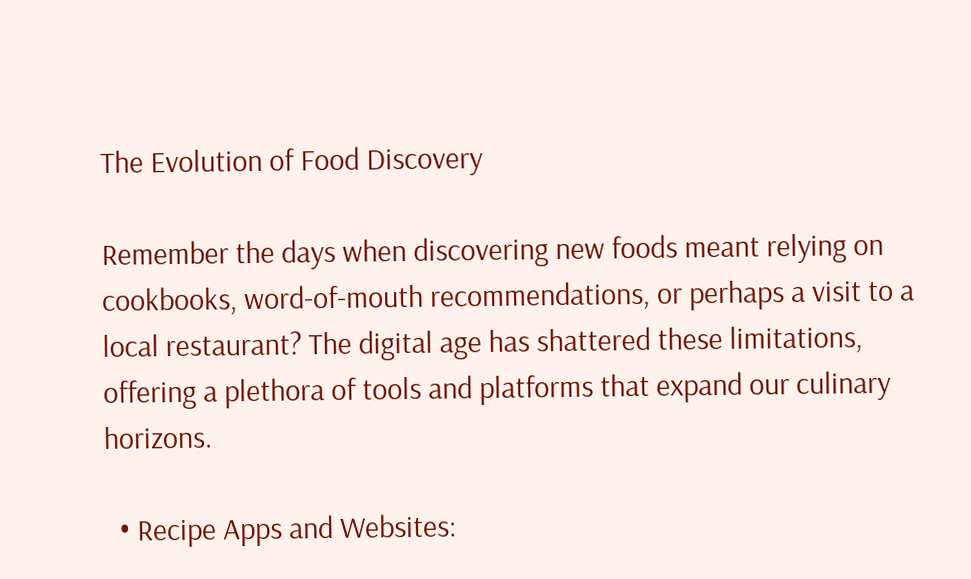The Evolution of Food Discovery

Remember the days when discovering new foods meant relying on cookbooks, word-of-mouth recommendations, or perhaps a visit to a local restaurant? The digital age has shattered these limitations, offering a plethora of tools and platforms that expand our culinary horizons.

  • Recipe Apps and Websites: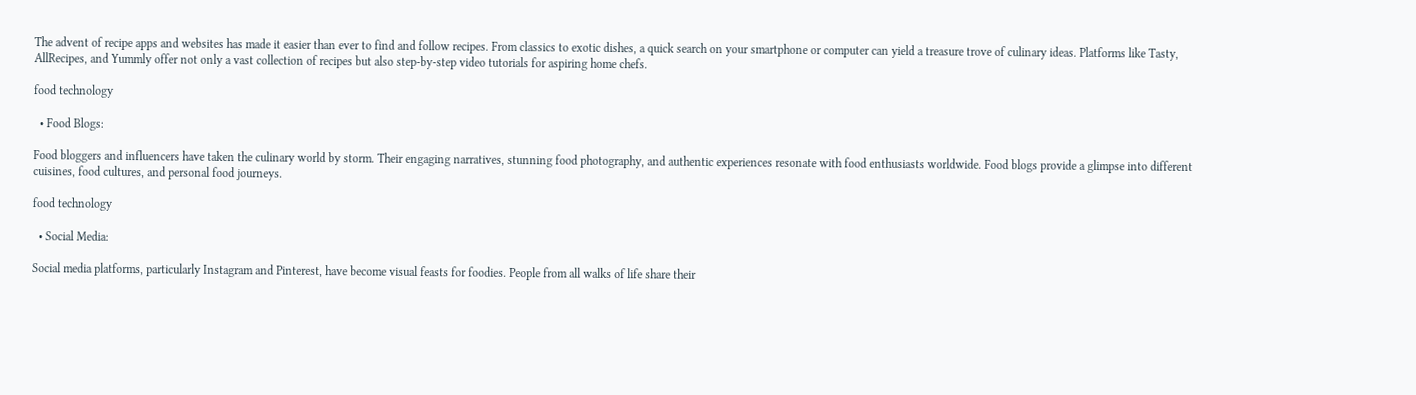The advent of recipe apps and websites has made it easier than ever to find and follow recipes. From classics to exotic dishes, a quick search on your smartphone or computer can yield a treasure trove of culinary ideas. Platforms like Tasty, AllRecipes, and Yummly offer not only a vast collection of recipes but also step-by-step video tutorials for aspiring home chefs.

food technology

  • Food Blogs:

Food bloggers and influencers have taken the culinary world by storm. Their engaging narratives, stunning food photography, and authentic experiences resonate with food enthusiasts worldwide. Food blogs provide a glimpse into different cuisines, food cultures, and personal food journeys.

food technology

  • Social Media:

Social media platforms, particularly Instagram and Pinterest, have become visual feasts for foodies. People from all walks of life share their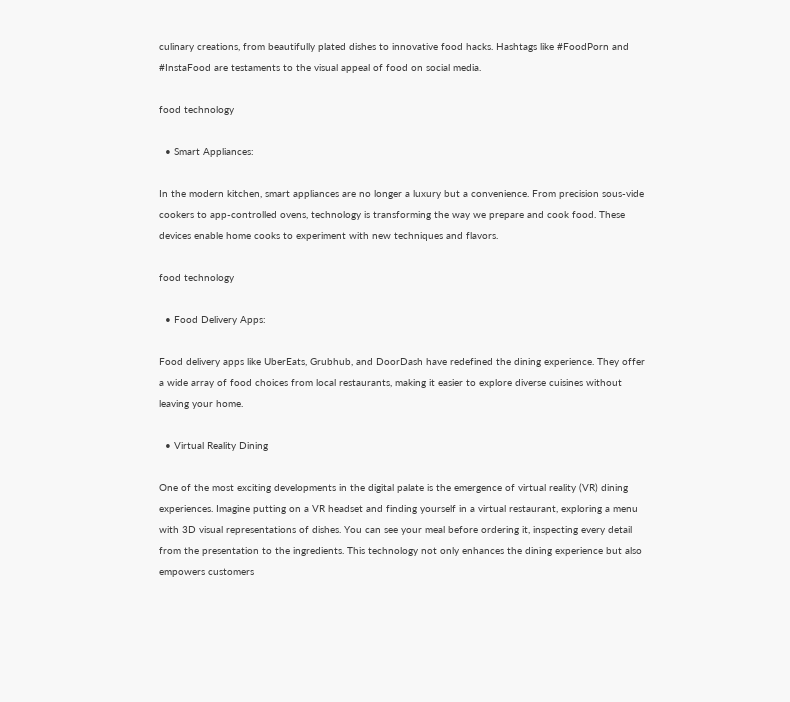culinary creations, from beautifully plated dishes to innovative food hacks. Hashtags like #FoodPorn and #InstaFood are testaments to the visual appeal of food on social media.

food technology

  • Smart Appliances:

In the modern kitchen, smart appliances are no longer a luxury but a convenience. From precision sous-vide cookers to app-controlled ovens, technology is transforming the way we prepare and cook food. These devices enable home cooks to experiment with new techniques and flavors.

food technology

  • Food Delivery Apps:

Food delivery apps like UberEats, Grubhub, and DoorDash have redefined the dining experience. They offer a wide array of food choices from local restaurants, making it easier to explore diverse cuisines without leaving your home.

  • Virtual Reality Dining

One of the most exciting developments in the digital palate is the emergence of virtual reality (VR) dining experiences. Imagine putting on a VR headset and finding yourself in a virtual restaurant, exploring a menu with 3D visual representations of dishes. You can see your meal before ordering it, inspecting every detail from the presentation to the ingredients. This technology not only enhances the dining experience but also empowers customers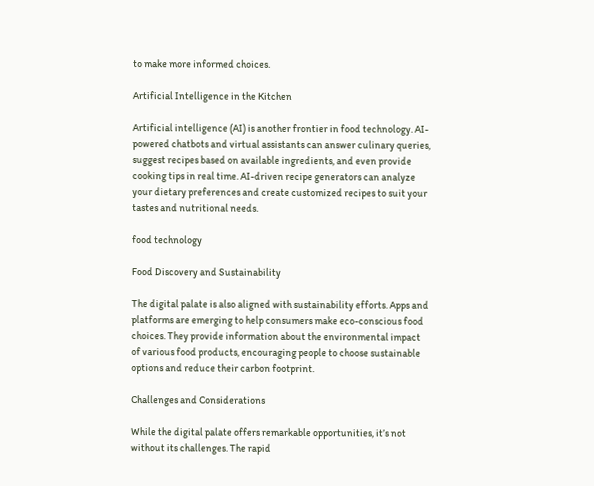to make more informed choices.

Artificial Intelligence in the Kitchen

Artificial intelligence (AI) is another frontier in food technology. AI-powered chatbots and virtual assistants can answer culinary queries, suggest recipes based on available ingredients, and even provide cooking tips in real time. AI-driven recipe generators can analyze your dietary preferences and create customized recipes to suit your tastes and nutritional needs.

food technology

Food Discovery and Sustainability

The digital palate is also aligned with sustainability efforts. Apps and platforms are emerging to help consumers make eco-conscious food choices. They provide information about the environmental impact of various food products, encouraging people to choose sustainable options and reduce their carbon footprint.

Challenges and Considerations

While the digital palate offers remarkable opportunities, it’s not without its challenges. The rapid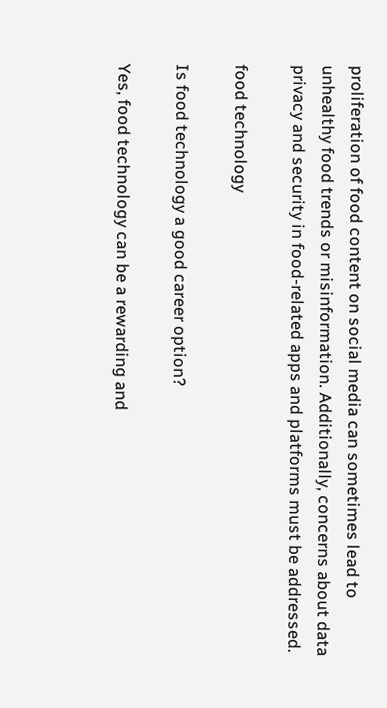proliferation of food content on social media can sometimes lead to unhealthy food trends or misinformation. Additionally, concerns about data privacy and security in food-related apps and platforms must be addressed.

food technology

Is food technology a good career option?

Yes, food technology can be a rewarding and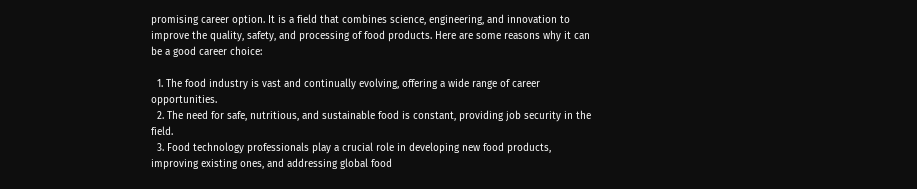promising career option. It is a field that combines science, engineering, and innovation to improve the quality, safety, and processing of food products. Here are some reasons why it can be a good career choice:

  1. The food industry is vast and continually evolving, offering a wide range of career opportunities.
  2. The need for safe, nutritious, and sustainable food is constant, providing job security in the field.
  3. Food technology professionals play a crucial role in developing new food products, improving existing ones, and addressing global food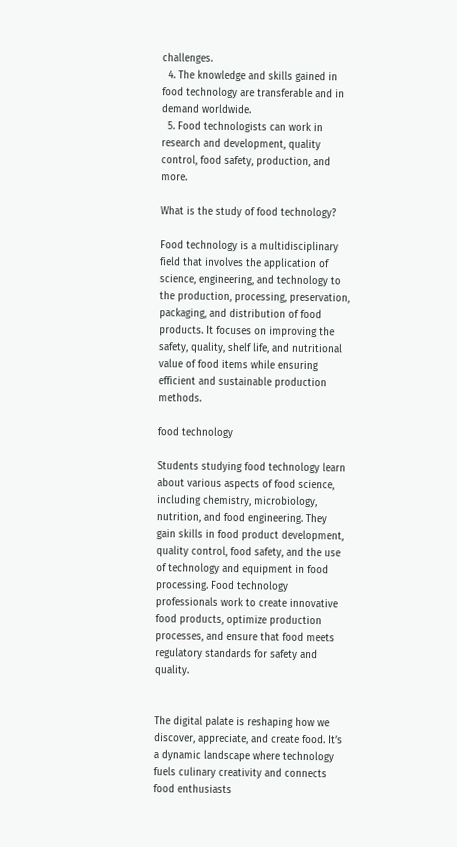challenges.
  4. The knowledge and skills gained in food technology are transferable and in demand worldwide.
  5. Food technologists can work in research and development, quality control, food safety, production, and more.

What is the study of food technology?

Food technology is a multidisciplinary field that involves the application of science, engineering, and technology to the production, processing, preservation, packaging, and distribution of food products. It focuses on improving the safety, quality, shelf life, and nutritional value of food items while ensuring efficient and sustainable production methods.

food technology

Students studying food technology learn about various aspects of food science, including chemistry, microbiology, nutrition, and food engineering. They gain skills in food product development, quality control, food safety, and the use of technology and equipment in food processing. Food technology professionals work to create innovative food products, optimize production processes, and ensure that food meets regulatory standards for safety and quality.


The digital palate is reshaping how we discover, appreciate, and create food. It’s a dynamic landscape where technology fuels culinary creativity and connects food enthusiasts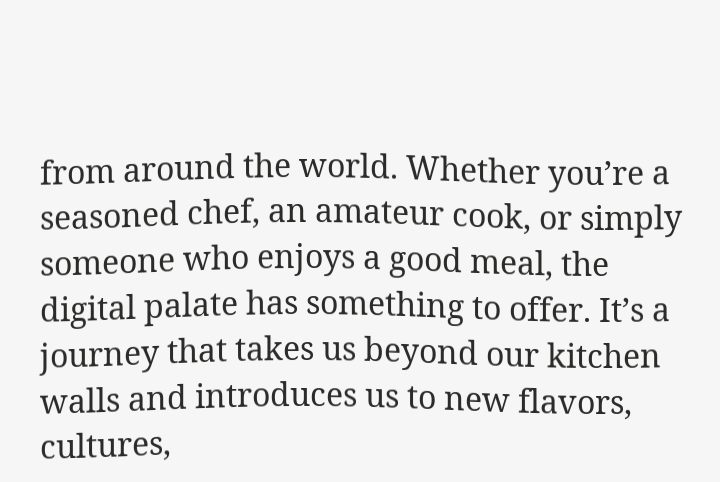from around the world. Whether you’re a seasoned chef, an amateur cook, or simply someone who enjoys a good meal, the digital palate has something to offer. It’s a journey that takes us beyond our kitchen walls and introduces us to new flavors, cultures,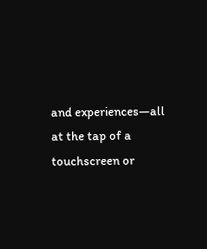and experiences—all at the tap of a touchscreen or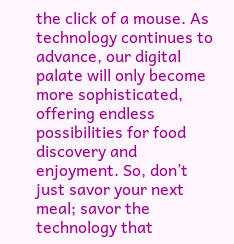the click of a mouse. As technology continues to advance, our digital palate will only become more sophisticated, offering endless possibilities for food discovery and enjoyment. So, don’t just savor your next meal; savor the technology that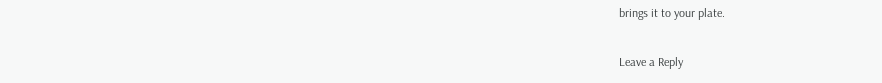brings it to your plate.

Leave a Reply